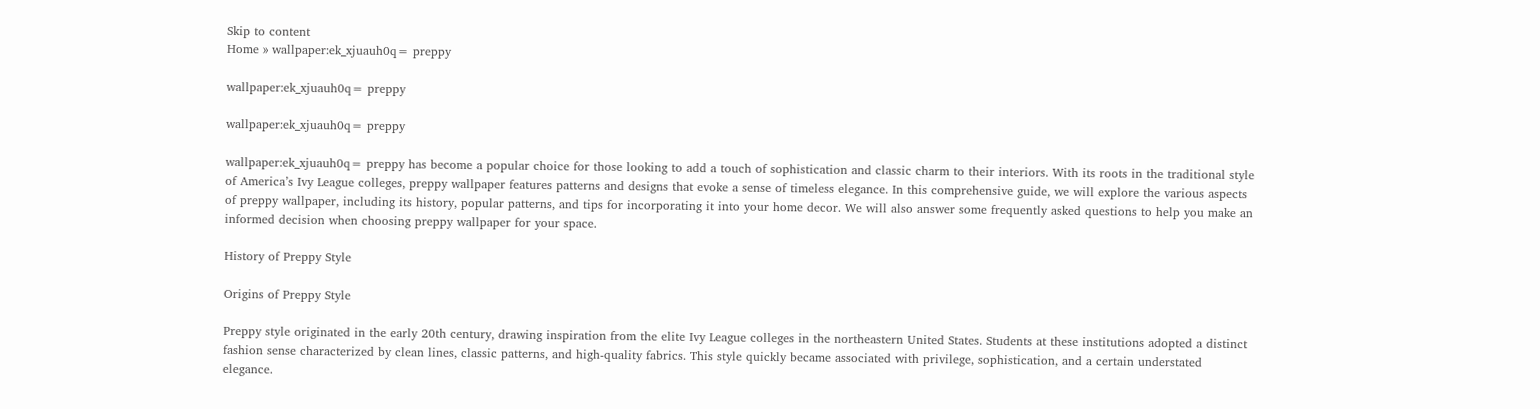Skip to content
Home » wallpaper:ek_xjuauh0q= preppy

wallpaper:ek_xjuauh0q= preppy

wallpaper:ek_xjuauh0q= preppy

wallpaper:ek_xjuauh0q= preppy has become a popular choice for those looking to add a touch of sophistication and classic charm to their interiors. With its roots in the traditional style of America’s Ivy League colleges, preppy wallpaper features patterns and designs that evoke a sense of timeless elegance. In this comprehensive guide, we will explore the various aspects of preppy wallpaper, including its history, popular patterns, and tips for incorporating it into your home decor. We will also answer some frequently asked questions to help you make an informed decision when choosing preppy wallpaper for your space.

History of Preppy Style

Origins of Preppy Style

Preppy style originated in the early 20th century, drawing inspiration from the elite Ivy League colleges in the northeastern United States. Students at these institutions adopted a distinct fashion sense characterized by clean lines, classic patterns, and high-quality fabrics. This style quickly became associated with privilege, sophistication, and a certain understated elegance.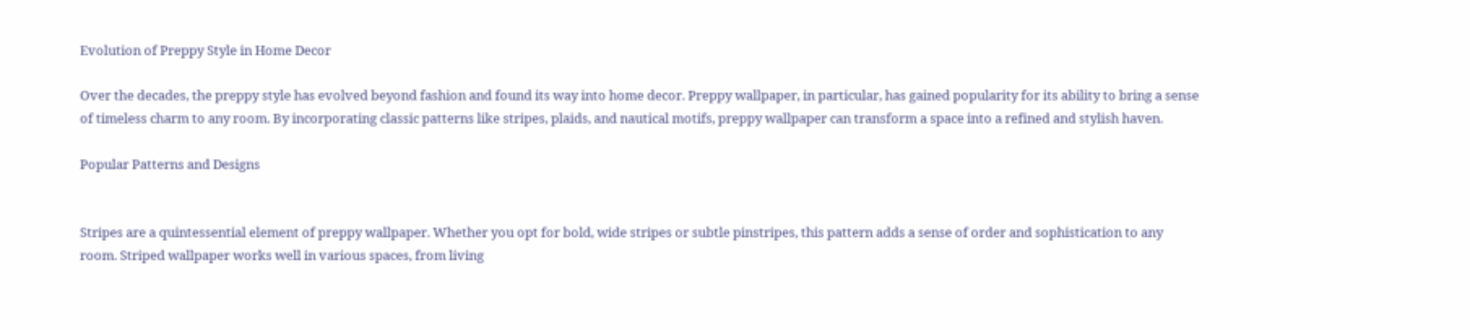Evolution of Preppy Style in Home Decor

Over the decades, the preppy style has evolved beyond fashion and found its way into home decor. Preppy wallpaper, in particular, has gained popularity for its ability to bring a sense of timeless charm to any room. By incorporating classic patterns like stripes, plaids, and nautical motifs, preppy wallpaper can transform a space into a refined and stylish haven.

Popular Patterns and Designs


Stripes are a quintessential element of preppy wallpaper. Whether you opt for bold, wide stripes or subtle pinstripes, this pattern adds a sense of order and sophistication to any room. Striped wallpaper works well in various spaces, from living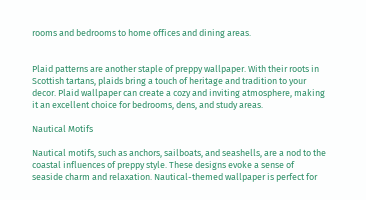rooms and bedrooms to home offices and dining areas.


Plaid patterns are another staple of preppy wallpaper. With their roots in Scottish tartans, plaids bring a touch of heritage and tradition to your decor. Plaid wallpaper can create a cozy and inviting atmosphere, making it an excellent choice for bedrooms, dens, and study areas.

Nautical Motifs

Nautical motifs, such as anchors, sailboats, and seashells, are a nod to the coastal influences of preppy style. These designs evoke a sense of seaside charm and relaxation. Nautical-themed wallpaper is perfect for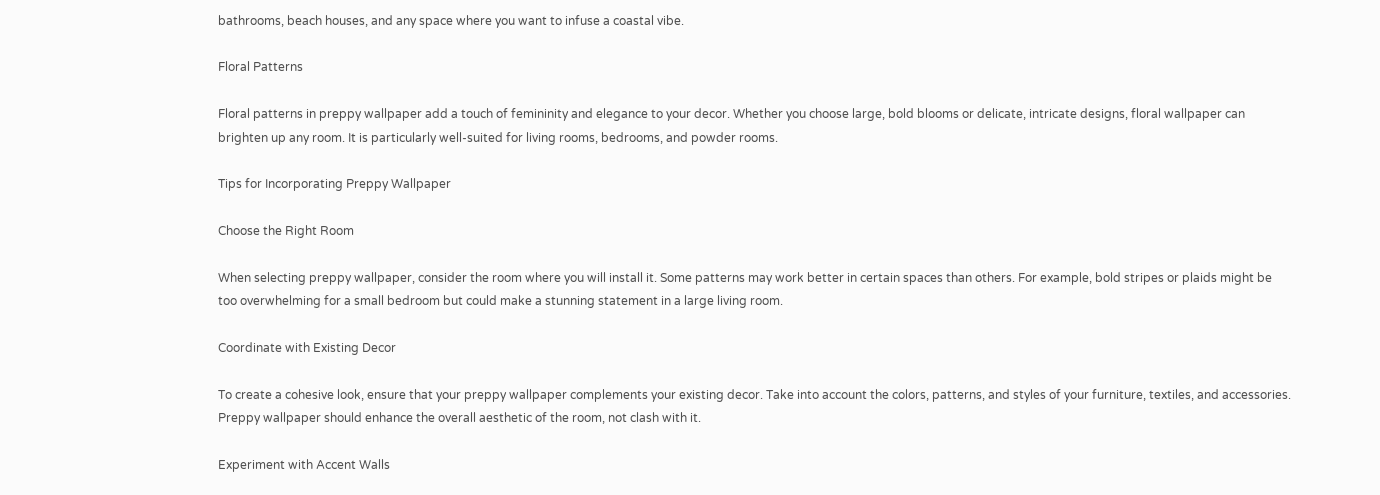bathrooms, beach houses, and any space where you want to infuse a coastal vibe.

Floral Patterns

Floral patterns in preppy wallpaper add a touch of femininity and elegance to your decor. Whether you choose large, bold blooms or delicate, intricate designs, floral wallpaper can brighten up any room. It is particularly well-suited for living rooms, bedrooms, and powder rooms.

Tips for Incorporating Preppy Wallpaper

Choose the Right Room

When selecting preppy wallpaper, consider the room where you will install it. Some patterns may work better in certain spaces than others. For example, bold stripes or plaids might be too overwhelming for a small bedroom but could make a stunning statement in a large living room.

Coordinate with Existing Decor

To create a cohesive look, ensure that your preppy wallpaper complements your existing decor. Take into account the colors, patterns, and styles of your furniture, textiles, and accessories. Preppy wallpaper should enhance the overall aesthetic of the room, not clash with it.

Experiment with Accent Walls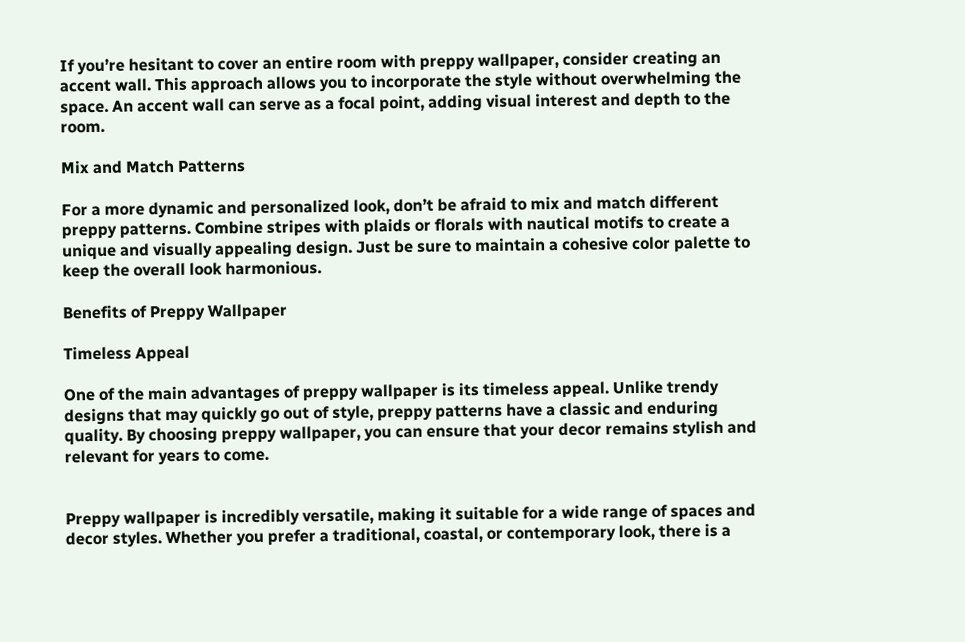If you’re hesitant to cover an entire room with preppy wallpaper, consider creating an accent wall. This approach allows you to incorporate the style without overwhelming the space. An accent wall can serve as a focal point, adding visual interest and depth to the room.

Mix and Match Patterns

For a more dynamic and personalized look, don’t be afraid to mix and match different preppy patterns. Combine stripes with plaids or florals with nautical motifs to create a unique and visually appealing design. Just be sure to maintain a cohesive color palette to keep the overall look harmonious.

Benefits of Preppy Wallpaper

Timeless Appeal

One of the main advantages of preppy wallpaper is its timeless appeal. Unlike trendy designs that may quickly go out of style, preppy patterns have a classic and enduring quality. By choosing preppy wallpaper, you can ensure that your decor remains stylish and relevant for years to come.


Preppy wallpaper is incredibly versatile, making it suitable for a wide range of spaces and decor styles. Whether you prefer a traditional, coastal, or contemporary look, there is a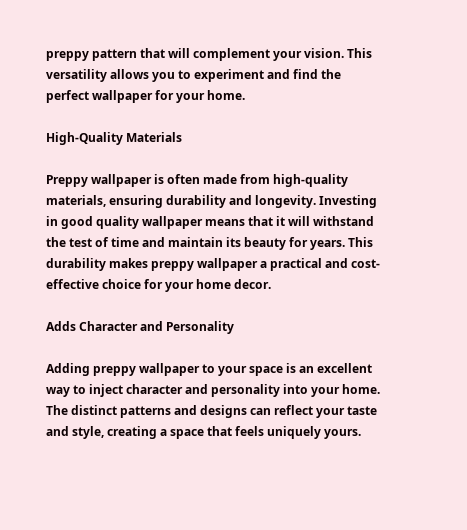preppy pattern that will complement your vision. This versatility allows you to experiment and find the perfect wallpaper for your home.

High-Quality Materials

Preppy wallpaper is often made from high-quality materials, ensuring durability and longevity. Investing in good quality wallpaper means that it will withstand the test of time and maintain its beauty for years. This durability makes preppy wallpaper a practical and cost-effective choice for your home decor.

Adds Character and Personality

Adding preppy wallpaper to your space is an excellent way to inject character and personality into your home. The distinct patterns and designs can reflect your taste and style, creating a space that feels uniquely yours.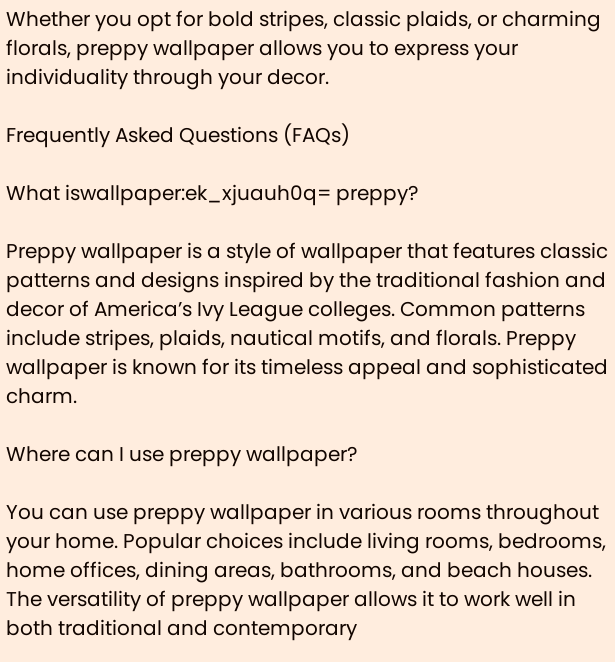Whether you opt for bold stripes, classic plaids, or charming florals, preppy wallpaper allows you to express your individuality through your decor.

Frequently Asked Questions (FAQs)

What iswallpaper:ek_xjuauh0q= preppy?

Preppy wallpaper is a style of wallpaper that features classic patterns and designs inspired by the traditional fashion and decor of America’s Ivy League colleges. Common patterns include stripes, plaids, nautical motifs, and florals. Preppy wallpaper is known for its timeless appeal and sophisticated charm.

Where can I use preppy wallpaper?

You can use preppy wallpaper in various rooms throughout your home. Popular choices include living rooms, bedrooms, home offices, dining areas, bathrooms, and beach houses. The versatility of preppy wallpaper allows it to work well in both traditional and contemporary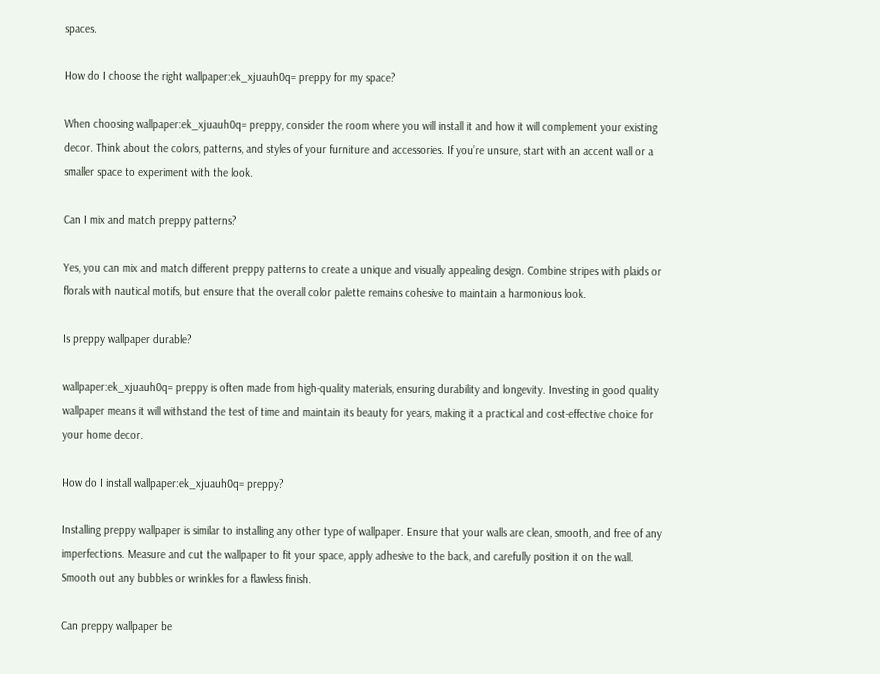spaces.

How do I choose the right wallpaper:ek_xjuauh0q= preppy for my space?

When choosing wallpaper:ek_xjuauh0q= preppy, consider the room where you will install it and how it will complement your existing decor. Think about the colors, patterns, and styles of your furniture and accessories. If you’re unsure, start with an accent wall or a smaller space to experiment with the look.

Can I mix and match preppy patterns?

Yes, you can mix and match different preppy patterns to create a unique and visually appealing design. Combine stripes with plaids or florals with nautical motifs, but ensure that the overall color palette remains cohesive to maintain a harmonious look.

Is preppy wallpaper durable?

wallpaper:ek_xjuauh0q= preppy is often made from high-quality materials, ensuring durability and longevity. Investing in good quality wallpaper means it will withstand the test of time and maintain its beauty for years, making it a practical and cost-effective choice for your home decor.

How do I install wallpaper:ek_xjuauh0q= preppy?

Installing preppy wallpaper is similar to installing any other type of wallpaper. Ensure that your walls are clean, smooth, and free of any imperfections. Measure and cut the wallpaper to fit your space, apply adhesive to the back, and carefully position it on the wall. Smooth out any bubbles or wrinkles for a flawless finish.

Can preppy wallpaper be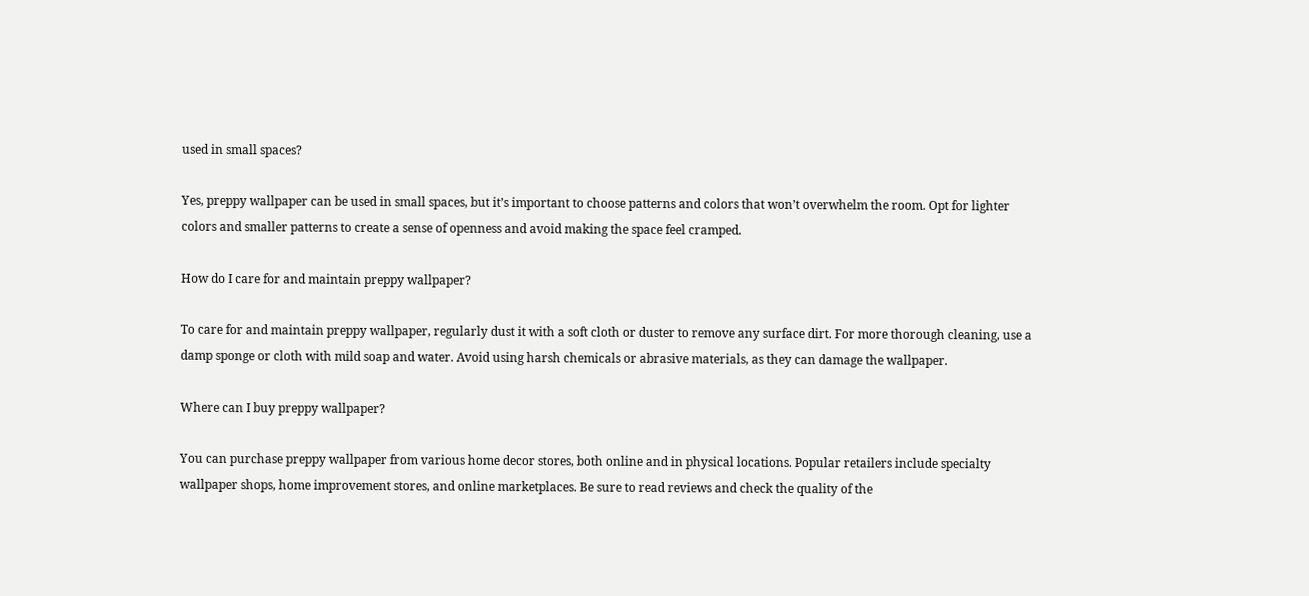used in small spaces?

Yes, preppy wallpaper can be used in small spaces, but it’s important to choose patterns and colors that won’t overwhelm the room. Opt for lighter colors and smaller patterns to create a sense of openness and avoid making the space feel cramped.

How do I care for and maintain preppy wallpaper?

To care for and maintain preppy wallpaper, regularly dust it with a soft cloth or duster to remove any surface dirt. For more thorough cleaning, use a damp sponge or cloth with mild soap and water. Avoid using harsh chemicals or abrasive materials, as they can damage the wallpaper.

Where can I buy preppy wallpaper?

You can purchase preppy wallpaper from various home decor stores, both online and in physical locations. Popular retailers include specialty wallpaper shops, home improvement stores, and online marketplaces. Be sure to read reviews and check the quality of the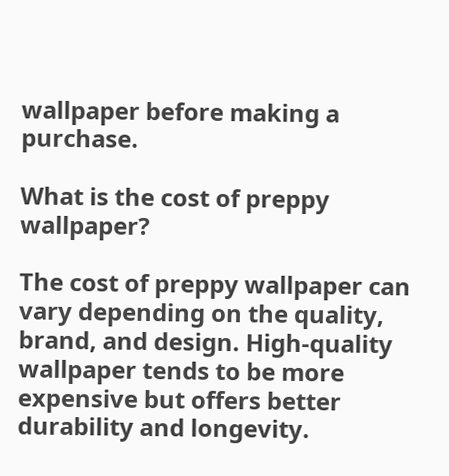wallpaper before making a purchase.

What is the cost of preppy wallpaper?

The cost of preppy wallpaper can vary depending on the quality, brand, and design. High-quality wallpaper tends to be more expensive but offers better durability and longevity.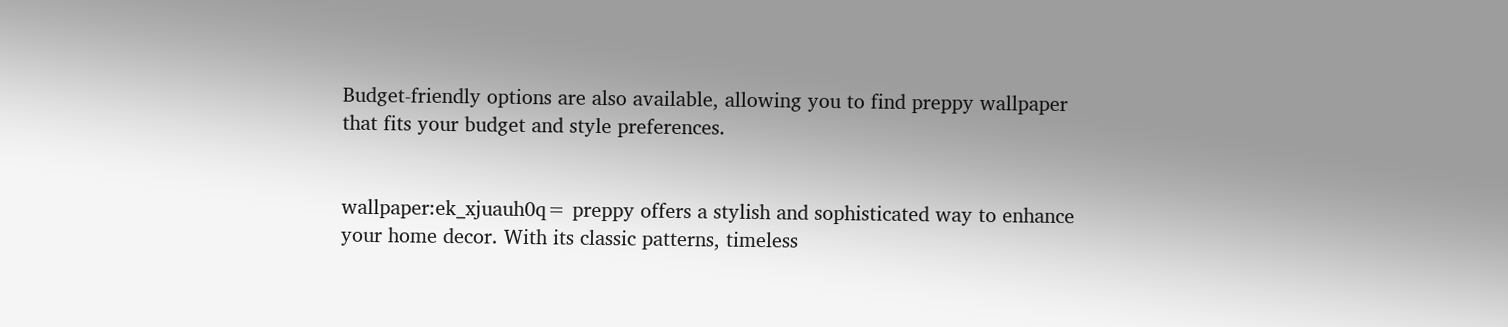Budget-friendly options are also available, allowing you to find preppy wallpaper that fits your budget and style preferences.


wallpaper:ek_xjuauh0q= preppy offers a stylish and sophisticated way to enhance your home decor. With its classic patterns, timeless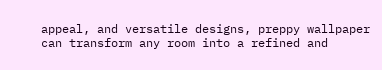appeal, and versatile designs, preppy wallpaper can transform any room into a refined and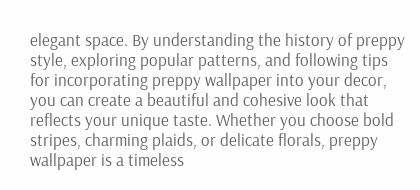elegant space. By understanding the history of preppy style, exploring popular patterns, and following tips for incorporating preppy wallpaper into your decor, you can create a beautiful and cohesive look that reflects your unique taste. Whether you choose bold stripes, charming plaids, or delicate florals, preppy wallpaper is a timeless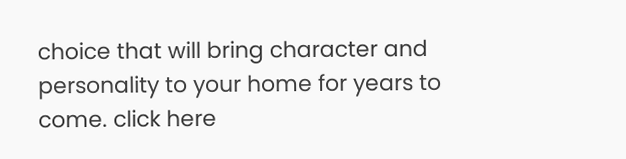choice that will bring character and personality to your home for years to come. click here